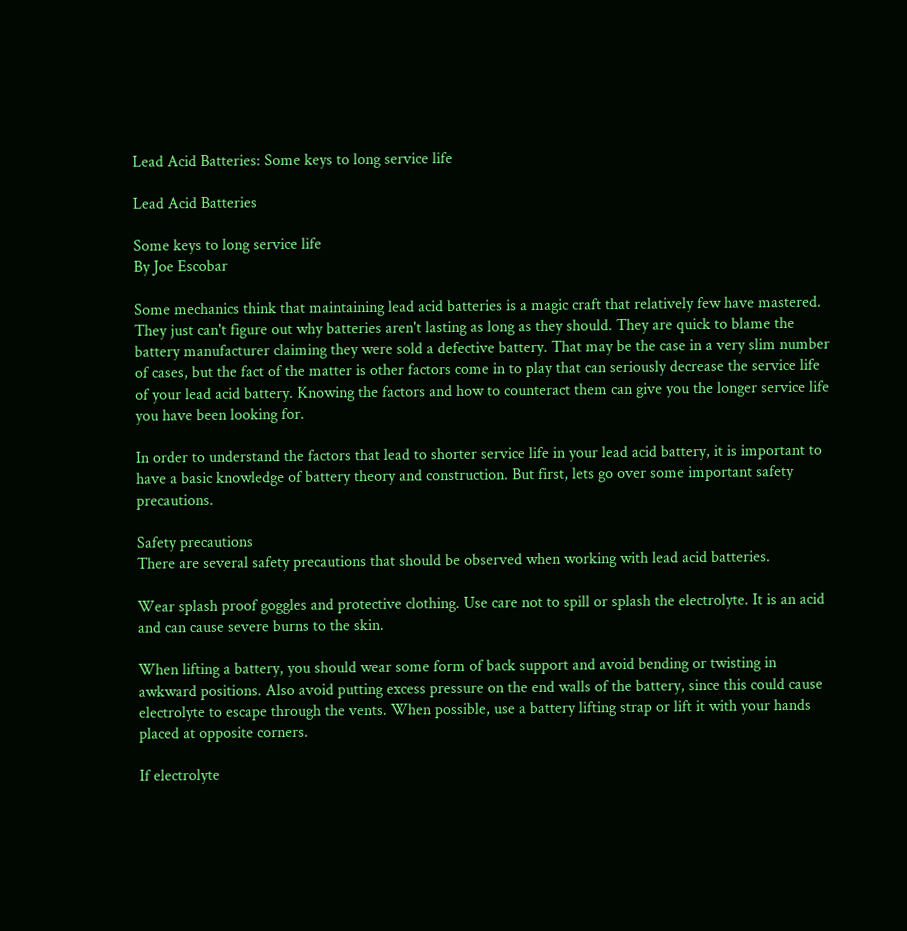Lead Acid Batteries: Some keys to long service life

Lead Acid Batteries

Some keys to long service life
By Joe Escobar

Some mechanics think that maintaining lead acid batteries is a magic craft that relatively few have mastered. They just can't figure out why batteries aren't lasting as long as they should. They are quick to blame the battery manufacturer claiming they were sold a defective battery. That may be the case in a very slim number of cases, but the fact of the matter is other factors come in to play that can seriously decrease the service life of your lead acid battery. Knowing the factors and how to counteract them can give you the longer service life you have been looking for.

In order to understand the factors that lead to shorter service life in your lead acid battery, it is important to have a basic knowledge of battery theory and construction. But first, lets go over some important safety precautions.

Safety precautions
There are several safety precautions that should be observed when working with lead acid batteries.

Wear splash proof goggles and protective clothing. Use care not to spill or splash the electrolyte. It is an acid and can cause severe burns to the skin.

When lifting a battery, you should wear some form of back support and avoid bending or twisting in awkward positions. Also avoid putting excess pressure on the end walls of the battery, since this could cause electrolyte to escape through the vents. When possible, use a battery lifting strap or lift it with your hands placed at opposite corners.

If electrolyte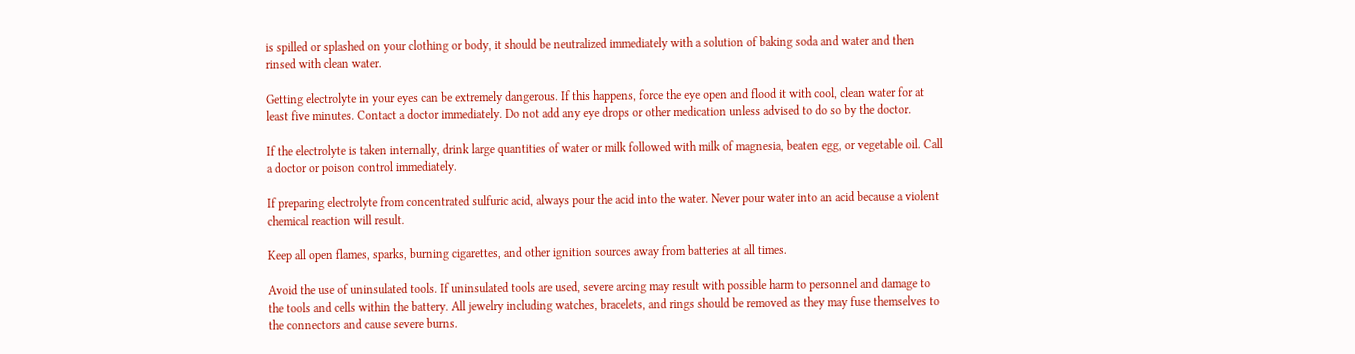is spilled or splashed on your clothing or body, it should be neutralized immediately with a solution of baking soda and water and then rinsed with clean water.

Getting electrolyte in your eyes can be extremely dangerous. If this happens, force the eye open and flood it with cool, clean water for at least five minutes. Contact a doctor immediately. Do not add any eye drops or other medication unless advised to do so by the doctor.

If the electrolyte is taken internally, drink large quantities of water or milk followed with milk of magnesia, beaten egg, or vegetable oil. Call a doctor or poison control immediately.

If preparing electrolyte from concentrated sulfuric acid, always pour the acid into the water. Never pour water into an acid because a violent chemical reaction will result.

Keep all open flames, sparks, burning cigarettes, and other ignition sources away from batteries at all times.

Avoid the use of uninsulated tools. If uninsulated tools are used, severe arcing may result with possible harm to personnel and damage to the tools and cells within the battery. All jewelry including watches, bracelets, and rings should be removed as they may fuse themselves to the connectors and cause severe burns.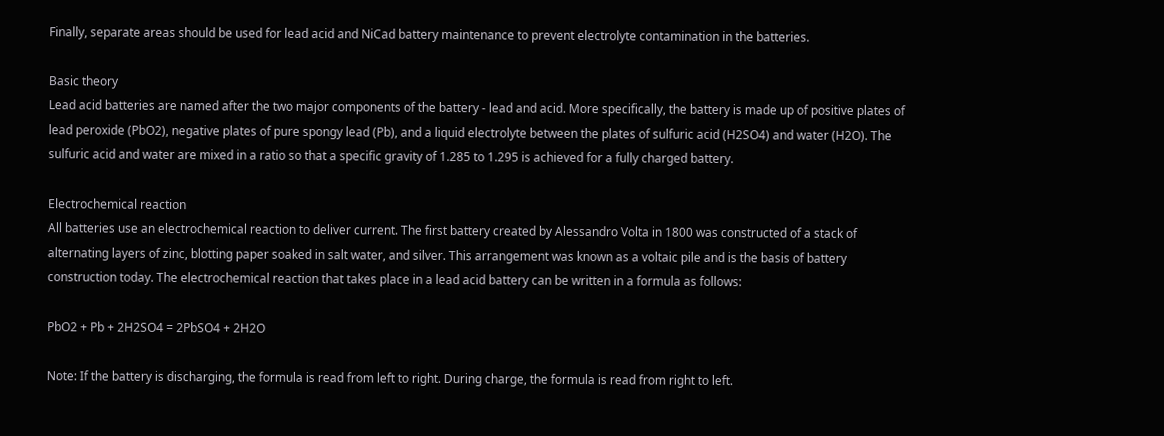Finally, separate areas should be used for lead acid and NiCad battery maintenance to prevent electrolyte contamination in the batteries.

Basic theory
Lead acid batteries are named after the two major components of the battery - lead and acid. More specifically, the battery is made up of positive plates of lead peroxide (PbO2), negative plates of pure spongy lead (Pb), and a liquid electrolyte between the plates of sulfuric acid (H2SO4) and water (H2O). The sulfuric acid and water are mixed in a ratio so that a specific gravity of 1.285 to 1.295 is achieved for a fully charged battery.

Electrochemical reaction
All batteries use an electrochemical reaction to deliver current. The first battery created by Alessandro Volta in 1800 was constructed of a stack of alternating layers of zinc, blotting paper soaked in salt water, and silver. This arrangement was known as a voltaic pile and is the basis of battery construction today. The electrochemical reaction that takes place in a lead acid battery can be written in a formula as follows:

PbO2 + Pb + 2H2SO4 = 2PbSO4 + 2H2O

Note: If the battery is discharging, the formula is read from left to right. During charge, the formula is read from right to left.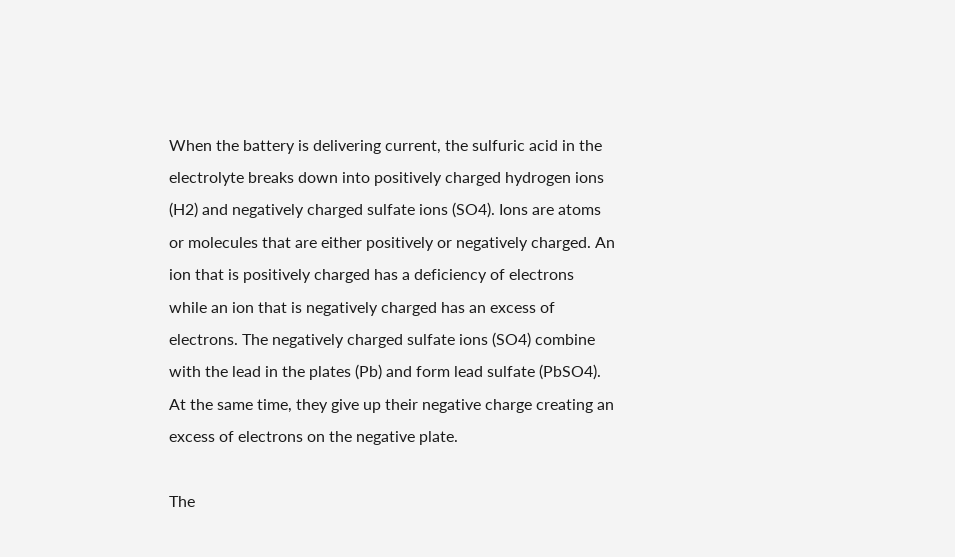When the battery is delivering current, the sulfuric acid in the electrolyte breaks down into positively charged hydrogen ions (H2) and negatively charged sulfate ions (SO4). Ions are atoms or molecules that are either positively or negatively charged. An ion that is positively charged has a deficiency of electrons while an ion that is negatively charged has an excess of electrons. The negatively charged sulfate ions (SO4) combine with the lead in the plates (Pb) and form lead sulfate (PbSO4). At the same time, they give up their negative charge creating an excess of electrons on the negative plate.

The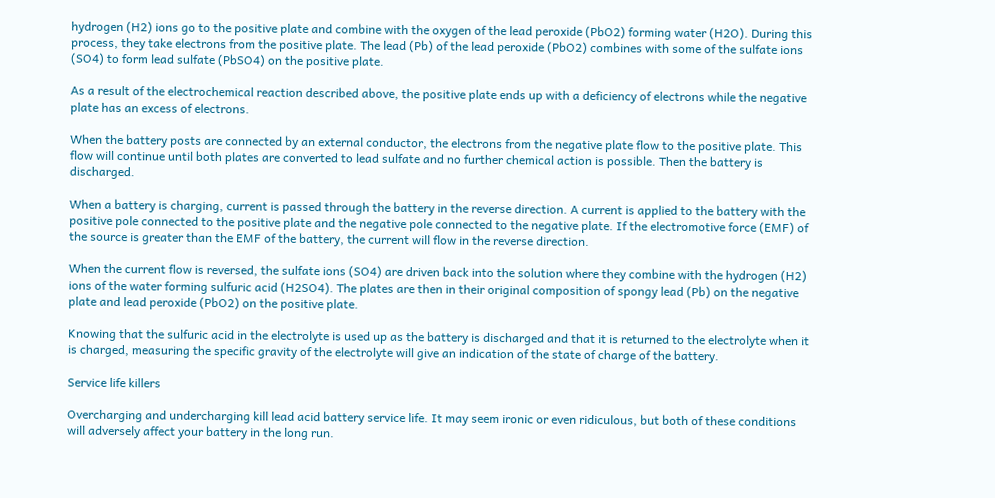hydrogen (H2) ions go to the positive plate and combine with the oxygen of the lead peroxide (PbO2) forming water (H2O). During this process, they take electrons from the positive plate. The lead (Pb) of the lead peroxide (PbO2) combines with some of the sulfate ions (SO4) to form lead sulfate (PbSO4) on the positive plate.

As a result of the electrochemical reaction described above, the positive plate ends up with a deficiency of electrons while the negative plate has an excess of electrons.

When the battery posts are connected by an external conductor, the electrons from the negative plate flow to the positive plate. This flow will continue until both plates are converted to lead sulfate and no further chemical action is possible. Then the battery is discharged.

When a battery is charging, current is passed through the battery in the reverse direction. A current is applied to the battery with the positive pole connected to the positive plate and the negative pole connected to the negative plate. If the electromotive force (EMF) of the source is greater than the EMF of the battery, the current will flow in the reverse direction.

When the current flow is reversed, the sulfate ions (SO4) are driven back into the solution where they combine with the hydrogen (H2) ions of the water forming sulfuric acid (H2SO4). The plates are then in their original composition of spongy lead (Pb) on the negative plate and lead peroxide (PbO2) on the positive plate.

Knowing that the sulfuric acid in the electrolyte is used up as the battery is discharged and that it is returned to the electrolyte when it is charged, measuring the specific gravity of the electrolyte will give an indication of the state of charge of the battery.

Service life killers

Overcharging and undercharging kill lead acid battery service life. It may seem ironic or even ridiculous, but both of these conditions will adversely affect your battery in the long run.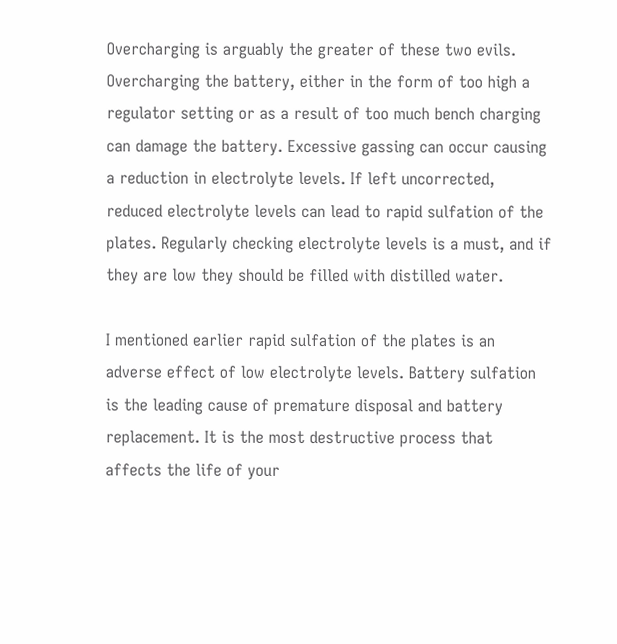Overcharging is arguably the greater of these two evils. Overcharging the battery, either in the form of too high a regulator setting or as a result of too much bench charging can damage the battery. Excessive gassing can occur causing a reduction in electrolyte levels. If left uncorrected, reduced electrolyte levels can lead to rapid sulfation of the plates. Regularly checking electrolyte levels is a must, and if they are low they should be filled with distilled water.

I mentioned earlier rapid sulfation of the plates is an adverse effect of low electrolyte levels. Battery sulfation is the leading cause of premature disposal and battery replacement. It is the most destructive process that affects the life of your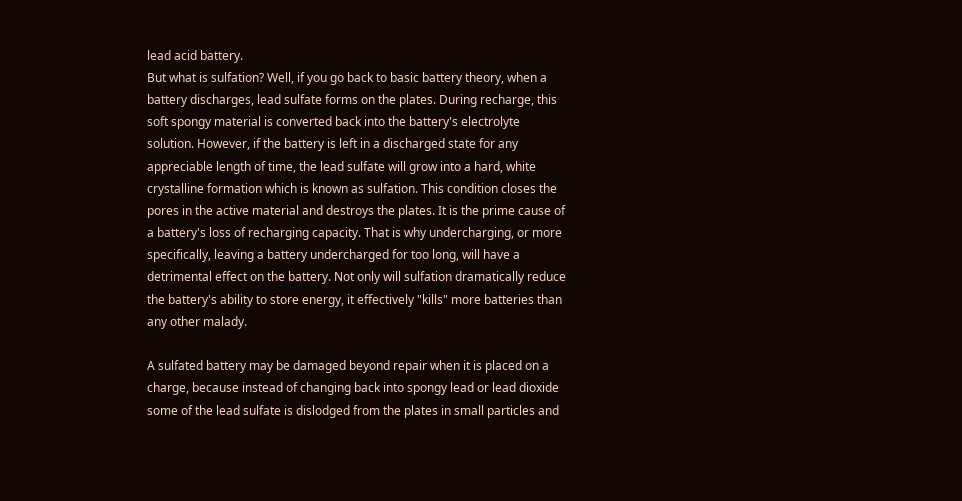lead acid battery.
But what is sulfation? Well, if you go back to basic battery theory, when a battery discharges, lead sulfate forms on the plates. During recharge, this soft spongy material is converted back into the battery's electrolyte solution. However, if the battery is left in a discharged state for any appreciable length of time, the lead sulfate will grow into a hard, white crystalline formation which is known as sulfation. This condition closes the pores in the active material and destroys the plates. It is the prime cause of a battery's loss of recharging capacity. That is why undercharging, or more specifically, leaving a battery undercharged for too long, will have a detrimental effect on the battery. Not only will sulfation dramatically reduce the battery's ability to store energy, it effectively "kills" more batteries than any other malady.

A sulfated battery may be damaged beyond repair when it is placed on a charge, because instead of changing back into spongy lead or lead dioxide some of the lead sulfate is dislodged from the plates in small particles and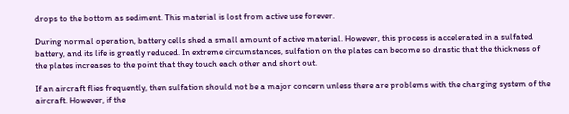drops to the bottom as sediment. This material is lost from active use forever.

During normal operation, battery cells shed a small amount of active material. However, this process is accelerated in a sulfated battery, and its life is greatly reduced. In extreme circumstances, sulfation on the plates can become so drastic that the thickness of the plates increases to the point that they touch each other and short out.

If an aircraft flies frequently, then sulfation should not be a major concern unless there are problems with the charging system of the aircraft. However, if the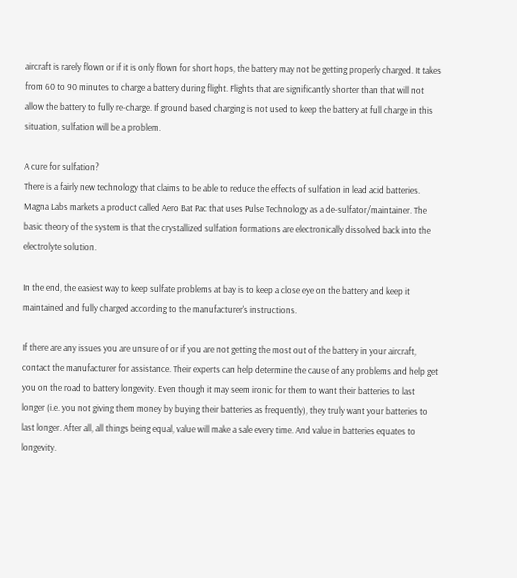aircraft is rarely flown or if it is only flown for short hops, the battery may not be getting properly charged. It takes from 60 to 90 minutes to charge a battery during flight. Flights that are significantly shorter than that will not allow the battery to fully re-charge. If ground based charging is not used to keep the battery at full charge in this situation, sulfation will be a problem.

A cure for sulfation?
There is a fairly new technology that claims to be able to reduce the effects of sulfation in lead acid batteries. Magna Labs markets a product called Aero Bat Pac that uses Pulse Technology as a de-sulfator/maintainer. The basic theory of the system is that the crystallized sulfation formations are electronically dissolved back into the electrolyte solution.

In the end, the easiest way to keep sulfate problems at bay is to keep a close eye on the battery and keep it maintained and fully charged according to the manufacturer's instructions.

If there are any issues you are unsure of or if you are not getting the most out of the battery in your aircraft, contact the manufacturer for assistance. Their experts can help determine the cause of any problems and help get you on the road to battery longevity. Even though it may seem ironic for them to want their batteries to last longer (i.e. you not giving them money by buying their batteries as frequently), they truly want your batteries to last longer. After all, all things being equal, value will make a sale every time. And value in batteries equates to longevity.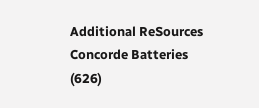Additional ReSources
Concorde Batteries
(626)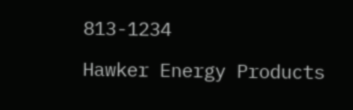813-1234

Hawker Energy Products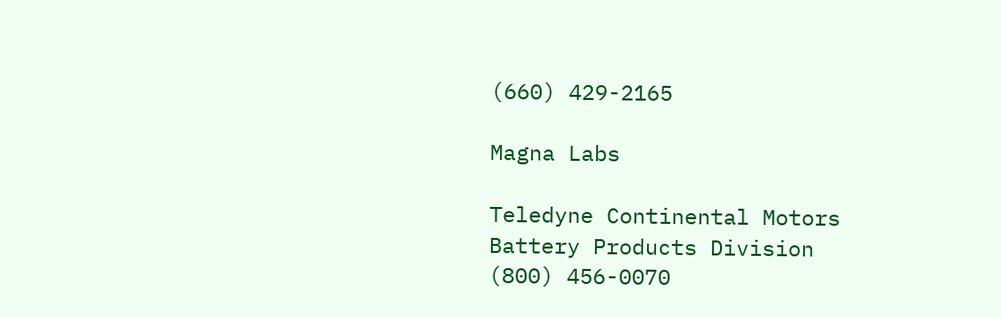(660) 429-2165

Magna Labs

Teledyne Continental Motors
Battery Products Division
(800) 456-0070